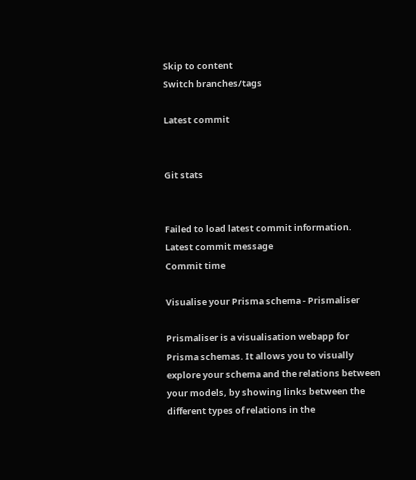Skip to content
Switch branches/tags

Latest commit


Git stats


Failed to load latest commit information.
Latest commit message
Commit time

Visualise your Prisma schema - Prismaliser

Prismaliser is a visualisation webapp for Prisma schemas. It allows you to visually explore your schema and the relations between your models, by showing links between the different types of relations in the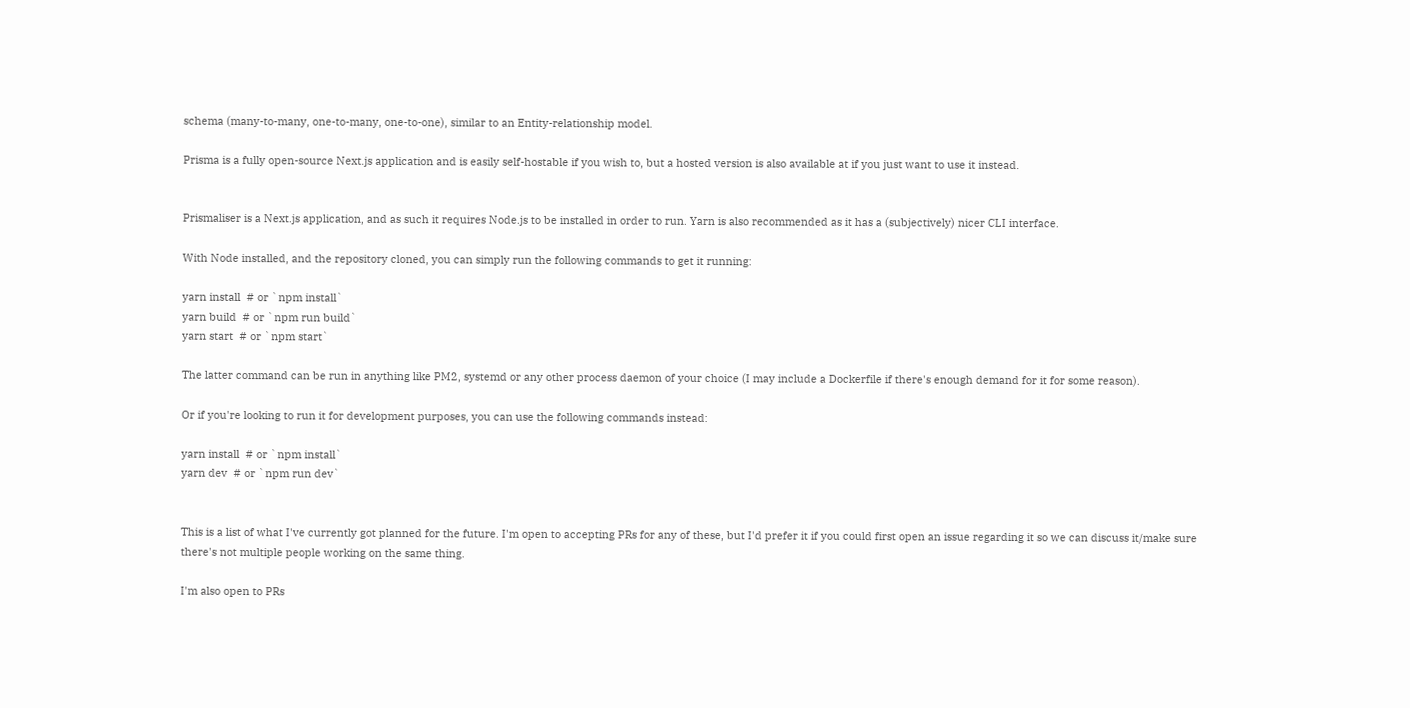schema (many-to-many, one-to-many, one-to-one), similar to an Entity-relationship model.

Prisma is a fully open-source Next.js application and is easily self-hostable if you wish to, but a hosted version is also available at if you just want to use it instead.


Prismaliser is a Next.js application, and as such it requires Node.js to be installed in order to run. Yarn is also recommended as it has a (subjectively) nicer CLI interface.

With Node installed, and the repository cloned, you can simply run the following commands to get it running:

yarn install  # or `npm install`
yarn build  # or `npm run build`
yarn start  # or `npm start`

The latter command can be run in anything like PM2, systemd or any other process daemon of your choice (I may include a Dockerfile if there's enough demand for it for some reason).

Or if you're looking to run it for development purposes, you can use the following commands instead:

yarn install  # or `npm install`
yarn dev  # or `npm run dev`


This is a list of what I've currently got planned for the future. I'm open to accepting PRs for any of these, but I'd prefer it if you could first open an issue regarding it so we can discuss it/make sure there's not multiple people working on the same thing.

I'm also open to PRs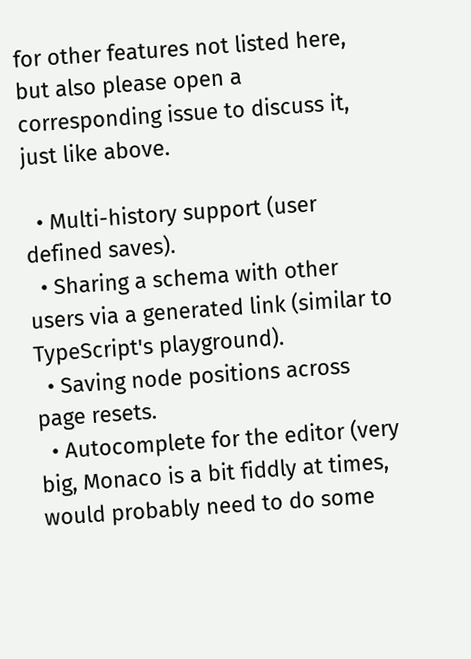for other features not listed here, but also please open a corresponding issue to discuss it, just like above.

  • Multi-history support (user defined saves).
  • Sharing a schema with other users via a generated link (similar to TypeScript's playground).
  • Saving node positions across page resets.
  • Autocomplete for the editor (very big, Monaco is a bit fiddly at times, would probably need to do some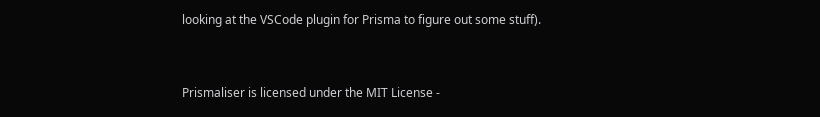looking at the VSCode plugin for Prisma to figure out some stuff).


Prismaliser is licensed under the MIT License -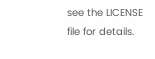see the LICENSE file for details.